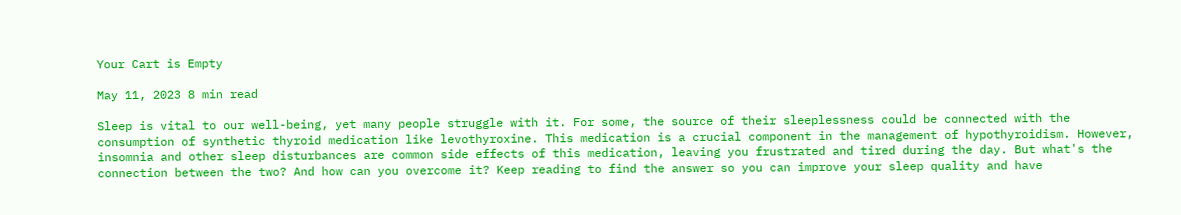Your Cart is Empty

May 11, 2023 8 min read

Sleep is vital to our well-being, yet many people struggle with it. For some, the source of their sleeplessness could be connected with the consumption of synthetic thyroid medication like levothyroxine. This medication is a crucial component in the management of hypothyroidism. However, insomnia and other sleep disturbances are common side effects of this medication, leaving you frustrated and tired during the day. But what's the connection between the two? And how can you overcome it? Keep reading to find the answer so you can improve your sleep quality and have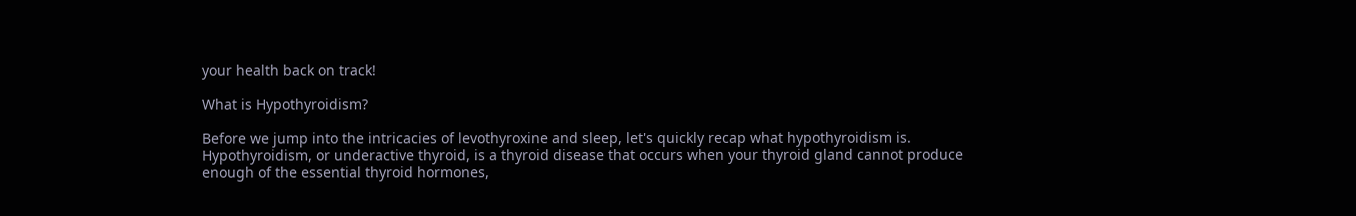your health back on track!

What is Hypothyroidism?

Before we jump into the intricacies of levothyroxine and sleep, let's quickly recap what hypothyroidism is. Hypothyroidism, or underactive thyroid, is a thyroid disease that occurs when your thyroid gland cannot produce enough of the essential thyroid hormones,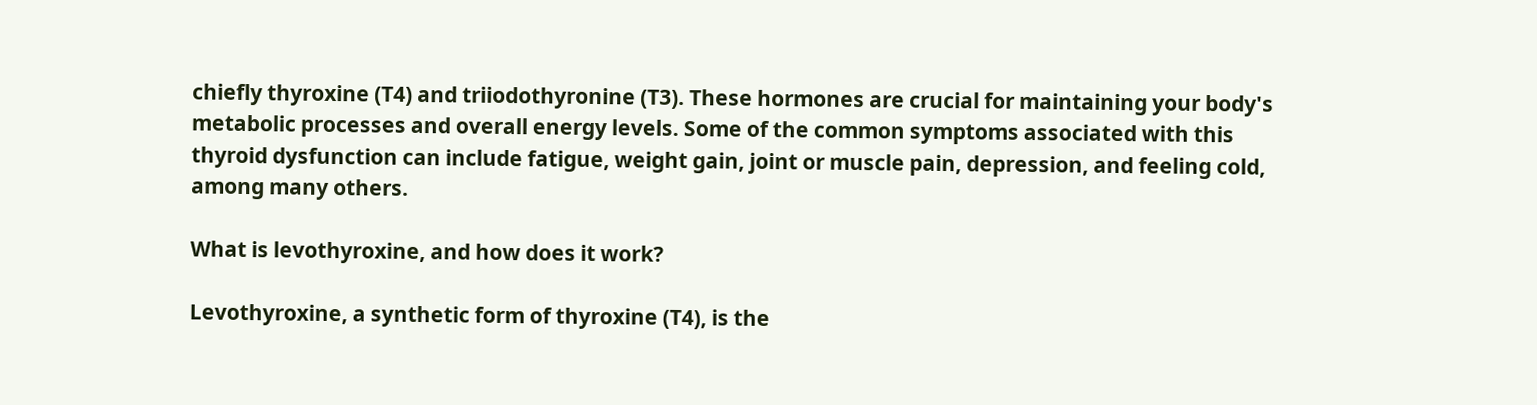chiefly thyroxine (T4) and triiodothyronine (T3). These hormones are crucial for maintaining your body's metabolic processes and overall energy levels. Some of the common symptoms associated with this thyroid dysfunction can include fatigue, weight gain, joint or muscle pain, depression, and feeling cold, among many others.

What is levothyroxine, and how does it work?

Levothyroxine, a synthetic form of thyroxine (T4), is the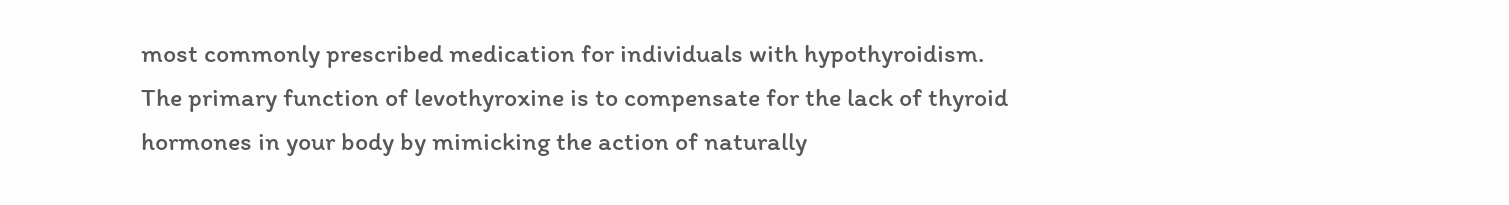most commonly prescribed medication for individuals with hypothyroidism. The primary function of levothyroxine is to compensate for the lack of thyroid hormones in your body by mimicking the action of naturally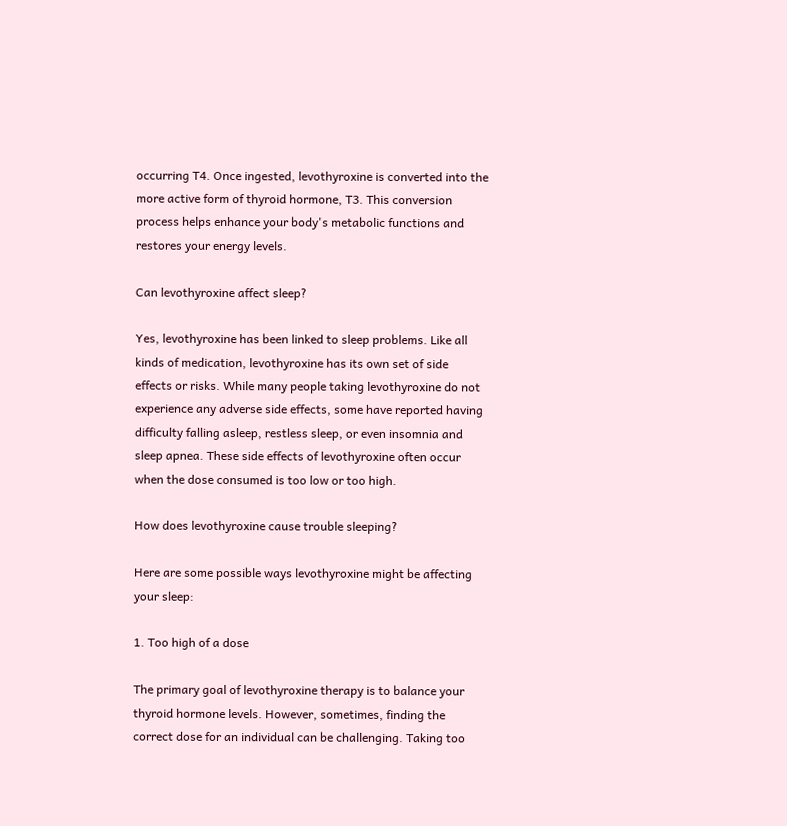occurring T4. Once ingested, levothyroxine is converted into the more active form of thyroid hormone, T3. This conversion process helps enhance your body's metabolic functions and restores your energy levels.

Can levothyroxine affect sleep?

Yes, levothyroxine has been linked to sleep problems. Like all kinds of medication, levothyroxine has its own set of side effects or risks. While many people taking levothyroxine do not experience any adverse side effects, some have reported having difficulty falling asleep, restless sleep, or even insomnia and sleep apnea. These side effects of levothyroxine often occur when the dose consumed is too low or too high.

How does levothyroxine cause trouble sleeping?

Here are some possible ways levothyroxine might be affecting your sleep:

1. Too high of a dose

The primary goal of levothyroxine therapy is to balance your thyroid hormone levels. However, sometimes, finding the correct dose for an individual can be challenging. Taking too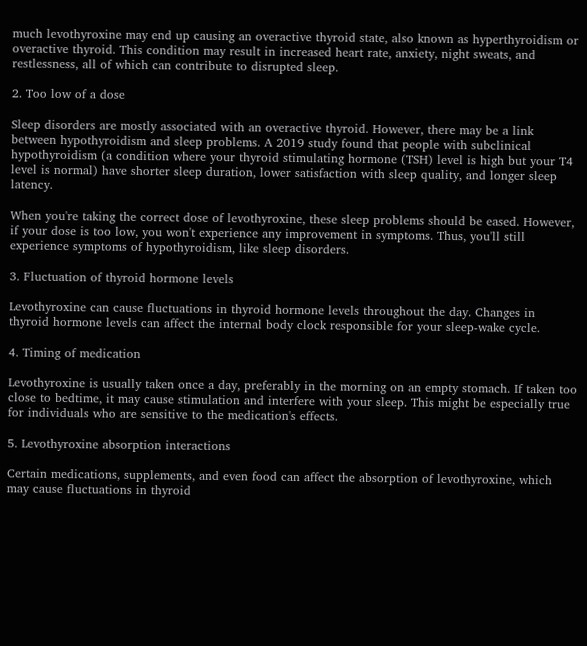much levothyroxine may end up causing an overactive thyroid state, also known as hyperthyroidism or overactive thyroid. This condition may result in increased heart rate, anxiety, night sweats, and restlessness, all of which can contribute to disrupted sleep.

2. Too low of a dose

Sleep disorders are mostly associated with an overactive thyroid. However, there may be a link between hypothyroidism and sleep problems. A 2019 study found that people with subclinical hypothyroidism (a condition where your thyroid stimulating hormone (TSH) level is high but your T4 level is normal) have shorter sleep duration, lower satisfaction with sleep quality, and longer sleep latency.

When you're taking the correct dose of levothyroxine, these sleep problems should be eased. However, if your dose is too low, you won't experience any improvement in symptoms. Thus, you'll still experience symptoms of hypothyroidism, like sleep disorders.

3. Fluctuation of thyroid hormone levels

Levothyroxine can cause fluctuations in thyroid hormone levels throughout the day. Changes in thyroid hormone levels can affect the internal body clock responsible for your sleep-wake cycle.

4. Timing of medication

Levothyroxine is usually taken once a day, preferably in the morning on an empty stomach. If taken too close to bedtime, it may cause stimulation and interfere with your sleep. This might be especially true for individuals who are sensitive to the medication's effects.

5. Levothyroxine absorption interactions

Certain medications, supplements, and even food can affect the absorption of levothyroxine, which may cause fluctuations in thyroid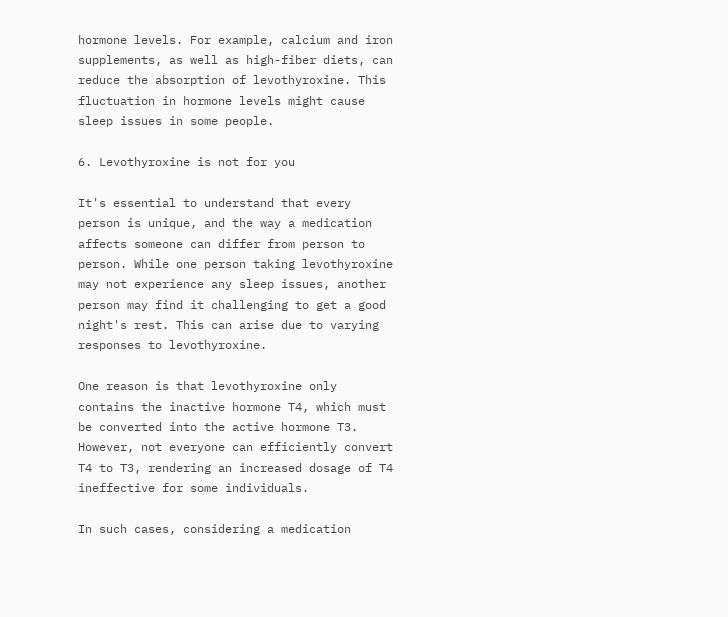hormone levels. For example, calcium and iron supplements, as well as high-fiber diets, can reduce the absorption of levothyroxine. This fluctuation in hormone levels might cause sleep issues in some people.

6. Levothyroxine is not for you

It's essential to understand that every person is unique, and the way a medication affects someone can differ from person to person. While one person taking levothyroxine may not experience any sleep issues, another person may find it challenging to get a good night's rest. This can arise due to varying responses to levothyroxine.

One reason is that levothyroxine only contains the inactive hormone T4, which must be converted into the active hormone T3. However, not everyone can efficiently convert T4 to T3, rendering an increased dosage of T4 ineffective for some individuals.

In such cases, considering a medication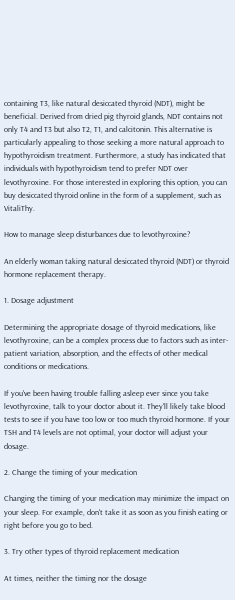containing T3, like natural desiccated thyroid (NDT), might be beneficial. Derived from dried pig thyroid glands, NDT contains not only T4 and T3 but also T2, T1, and calcitonin. This alternative is particularly appealing to those seeking a more natural approach to hypothyroidism treatment. Furthermore, a study has indicated that individuals with hypothyroidism tend to prefer NDT over levothyroxine. For those interested in exploring this option, you can buy desiccated thyroid online in the form of a supplement, such as VitaliThy.

How to manage sleep disturbances due to levothyroxine?

An elderly woman taking natural desiccated thyroid (NDT) or thyroid hormone replacement therapy.

1. Dosage adjustment

Determining the appropriate dosage of thyroid medications, like levothyroxine, can be a complex process due to factors such as inter-patient variation, absorption, and the effects of other medical conditions or medications.

If you've been having trouble falling asleep ever since you take levothyroxine, talk to your doctor about it. They'll likely take blood tests to see if you have too low or too much thyroid hormone. If your TSH and T4 levels are not optimal, your doctor will adjust your dosage.

2. Change the timing of your medication

Changing the timing of your medication may minimize the impact on your sleep. For example, don't take it as soon as you finish eating or right before you go to bed.

3. Try other types of thyroid replacement medication

At times, neither the timing nor the dosage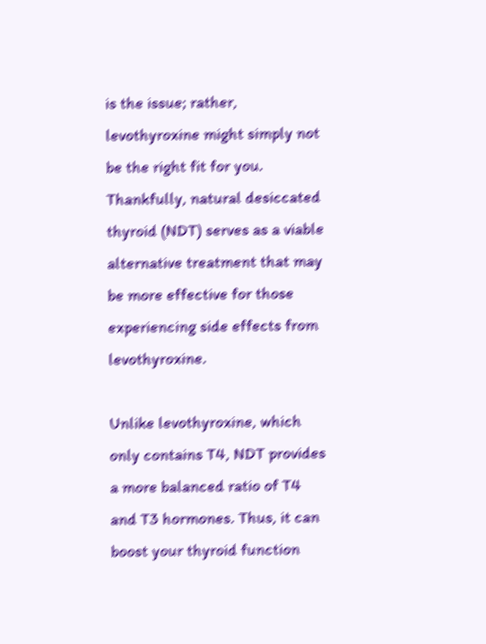is the issue; rather, levothyroxine might simply not be the right fit for you. Thankfully, natural desiccated thyroid (NDT) serves as a viable alternative treatment that may be more effective for those experiencing side effects from levothyroxine.

Unlike levothyroxine, which only contains T4, NDT provides a more balanced ratio of T4 and T3 hormones. Thus, it can boost your thyroid function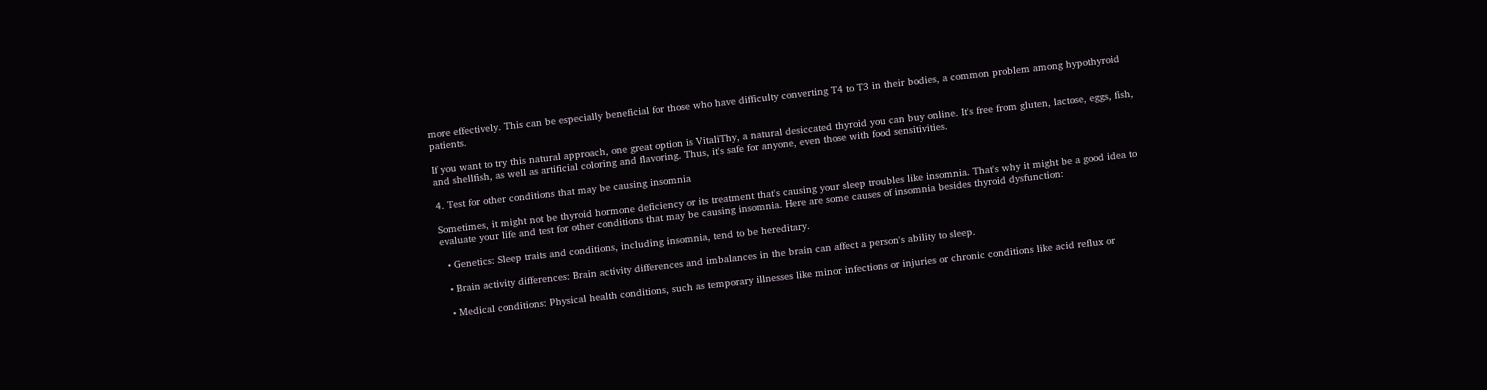more effectively. This can be especially beneficial for those who have difficulty converting T4 to T3 in their bodies, a common problem among hypothyroid patients.

If you want to try this natural approach, one great option is VitaliThy, a natural desiccated thyroid you can buy online. It's free from gluten, lactose, eggs, fish, and shellfish, as well as artificial coloring and flavoring. Thus, it's safe for anyone, even those with food sensitivities.

4. Test for other conditions that may be causing insomnia

Sometimes, it might not be thyroid hormone deficiency or its treatment that's causing your sleep troubles like insomnia. That's why it might be a good idea to evaluate your life and test for other conditions that may be causing insomnia. Here are some causes of insomnia besides thyroid dysfunction:

  • Genetics: Sleep traits and conditions, including insomnia, tend to be hereditary.

  • Brain activity differences: Brain activity differences and imbalances in the brain can affect a person's ability to sleep.

  • Medical conditions: Physical health conditions, such as temporary illnesses like minor infections or injuries or chronic conditions like acid reflux or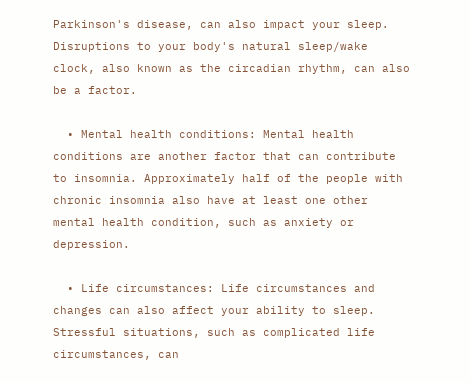Parkinson's disease, can also impact your sleep. Disruptions to your body's natural sleep/wake clock, also known as the circadian rhythm, can also be a factor.

  • Mental health conditions: Mental health conditions are another factor that can contribute to insomnia. Approximately half of the people with chronic insomnia also have at least one other mental health condition, such as anxiety or depression.

  • Life circumstances: Life circumstances and changes can also affect your ability to sleep. Stressful situations, such as complicated life circumstances, can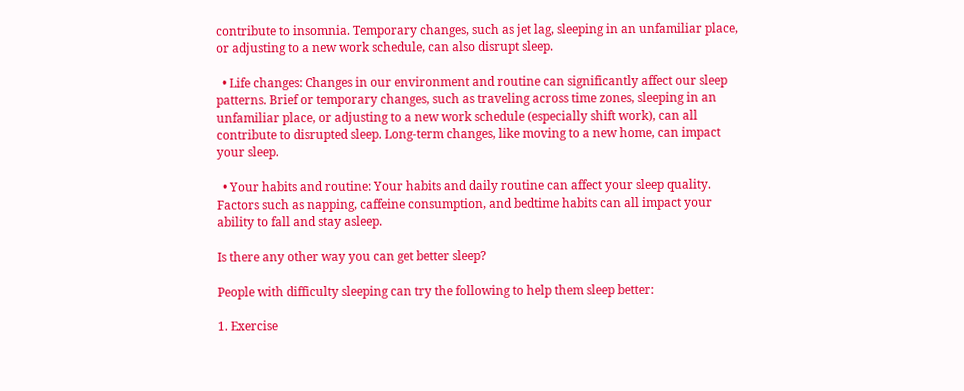contribute to insomnia. Temporary changes, such as jet lag, sleeping in an unfamiliar place, or adjusting to a new work schedule, can also disrupt sleep.

  • Life changes: Changes in our environment and routine can significantly affect our sleep patterns. Brief or temporary changes, such as traveling across time zones, sleeping in an unfamiliar place, or adjusting to a new work schedule (especially shift work), can all contribute to disrupted sleep. Long-term changes, like moving to a new home, can impact your sleep.

  • Your habits and routine: Your habits and daily routine can affect your sleep quality. Factors such as napping, caffeine consumption, and bedtime habits can all impact your ability to fall and stay asleep.

Is there any other way you can get better sleep?

People with difficulty sleeping can try the following to help them sleep better:

1. Exercise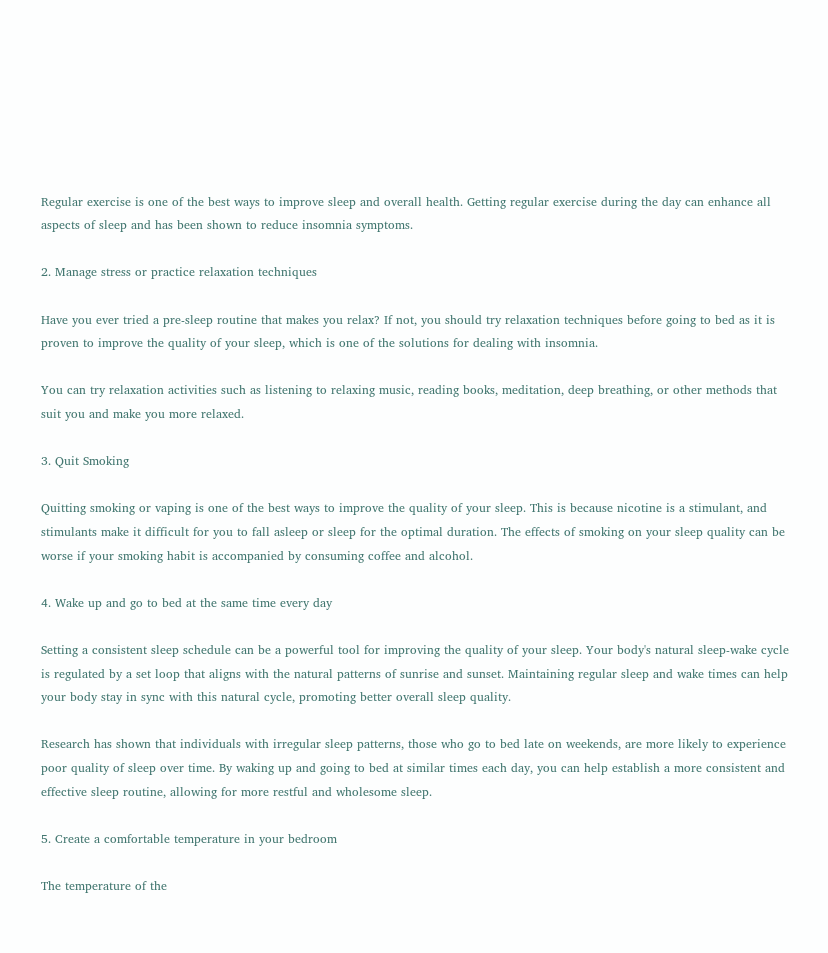Regular exercise is one of the best ways to improve sleep and overall health. Getting regular exercise during the day can enhance all aspects of sleep and has been shown to reduce insomnia symptoms.

2. Manage stress or practice relaxation techniques

Have you ever tried a pre-sleep routine that makes you relax? If not, you should try relaxation techniques before going to bed as it is proven to improve the quality of your sleep, which is one of the solutions for dealing with insomnia.

You can try relaxation activities such as listening to relaxing music, reading books, meditation, deep breathing, or other methods that suit you and make you more relaxed.

3. Quit Smoking

Quitting smoking or vaping is one of the best ways to improve the quality of your sleep. This is because nicotine is a stimulant, and stimulants make it difficult for you to fall asleep or sleep for the optimal duration. The effects of smoking on your sleep quality can be worse if your smoking habit is accompanied by consuming coffee and alcohol.

4. Wake up and go to bed at the same time every day

Setting a consistent sleep schedule can be a powerful tool for improving the quality of your sleep. Your body's natural sleep-wake cycle is regulated by a set loop that aligns with the natural patterns of sunrise and sunset. Maintaining regular sleep and wake times can help your body stay in sync with this natural cycle, promoting better overall sleep quality.

Research has shown that individuals with irregular sleep patterns, those who go to bed late on weekends, are more likely to experience poor quality of sleep over time. By waking up and going to bed at similar times each day, you can help establish a more consistent and effective sleep routine, allowing for more restful and wholesome sleep.

5. Create a comfortable temperature in your bedroom

The temperature of the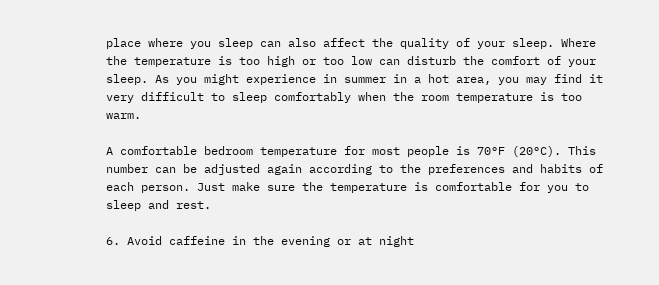place where you sleep can also affect the quality of your sleep. Where the temperature is too high or too low can disturb the comfort of your sleep. As you might experience in summer in a hot area, you may find it very difficult to sleep comfortably when the room temperature is too warm.

A comfortable bedroom temperature for most people is 70°F (20°C). This number can be adjusted again according to the preferences and habits of each person. Just make sure the temperature is comfortable for you to sleep and rest.

6. Avoid caffeine in the evening or at night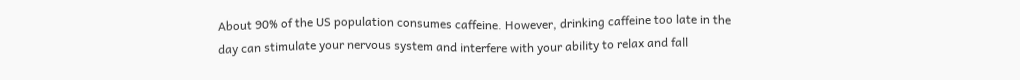About 90% of the US population consumes caffeine. However, drinking caffeine too late in the day can stimulate your nervous system and interfere with your ability to relax and fall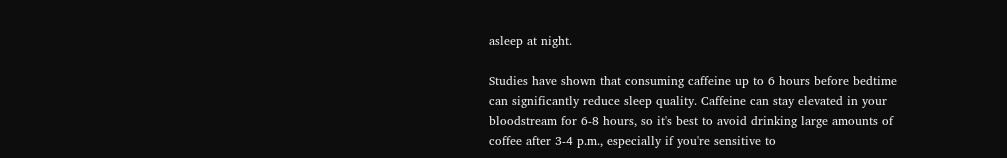asleep at night.

Studies have shown that consuming caffeine up to 6 hours before bedtime can significantly reduce sleep quality. Caffeine can stay elevated in your bloodstream for 6-8 hours, so it's best to avoid drinking large amounts of coffee after 3-4 p.m., especially if you're sensitive to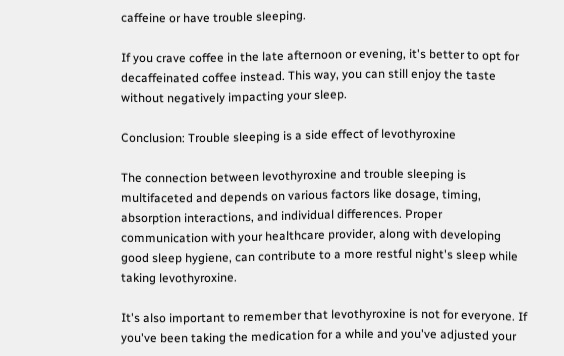caffeine or have trouble sleeping.

If you crave coffee in the late afternoon or evening, it's better to opt for decaffeinated coffee instead. This way, you can still enjoy the taste without negatively impacting your sleep.

Conclusion: Trouble sleeping is a side effect of levothyroxine

The connection between levothyroxine and trouble sleeping is multifaceted and depends on various factors like dosage, timing, absorption interactions, and individual differences. Proper communication with your healthcare provider, along with developing good sleep hygiene, can contribute to a more restful night's sleep while taking levothyroxine.

It's also important to remember that levothyroxine is not for everyone. If you've been taking the medication for a while and you've adjusted your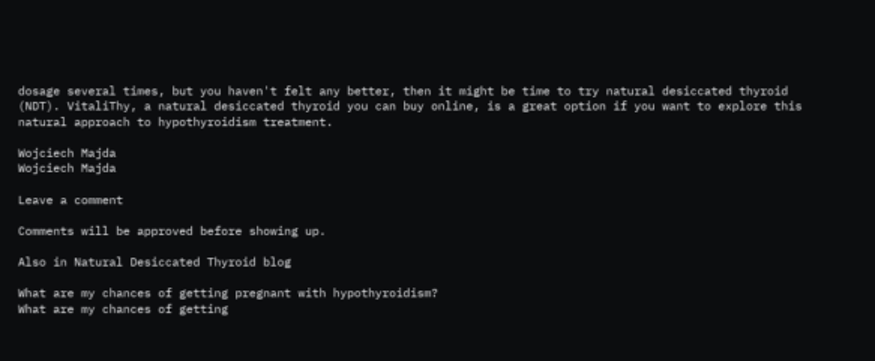dosage several times, but you haven't felt any better, then it might be time to try natural desiccated thyroid (NDT). VitaliThy, a natural desiccated thyroid you can buy online, is a great option if you want to explore this natural approach to hypothyroidism treatment.

Wojciech Majda
Wojciech Majda

Leave a comment

Comments will be approved before showing up.

Also in Natural Desiccated Thyroid blog

What are my chances of getting pregnant with hypothyroidism?
What are my chances of getting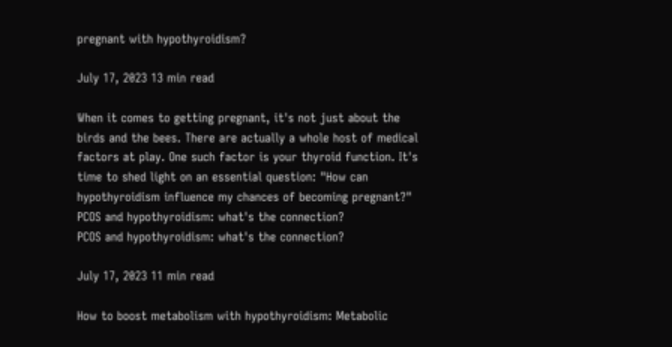pregnant with hypothyroidism?

July 17, 2023 13 min read

When it comes to getting pregnant, it's not just about the birds and the bees. There are actually a whole host of medical factors at play. One such factor is your thyroid function. It's time to shed light on an essential question: "How can hypothyroidism influence my chances of becoming pregnant?"
PCOS and hypothyroidism: what's the connection?
PCOS and hypothyroidism: what's the connection?

July 17, 2023 11 min read

How to boost metabolism with hypothyroidism: Metabolic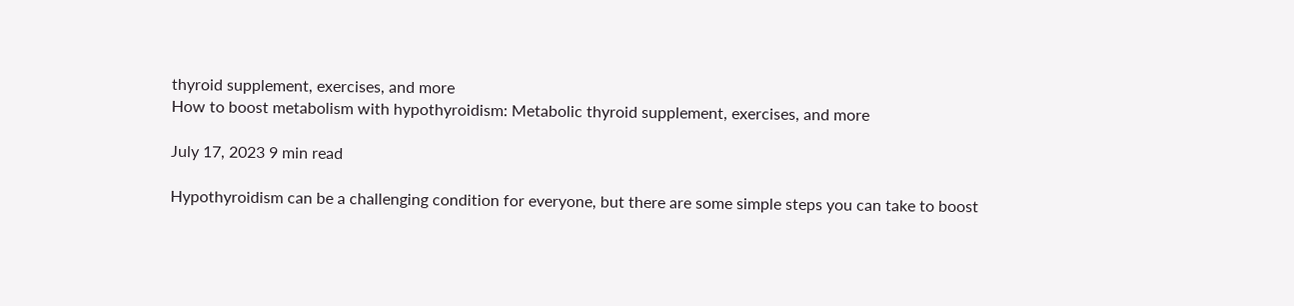thyroid supplement, exercises, and more
How to boost metabolism with hypothyroidism: Metabolic thyroid supplement, exercises, and more

July 17, 2023 9 min read

Hypothyroidism can be a challenging condition for everyone, but there are some simple steps you can take to boost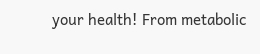your health! From metabolic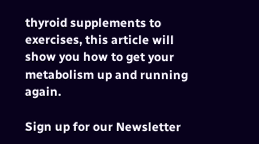thyroid supplements to exercises, this article will show you how to get your metabolism up and running again.

Sign up for our Newsletter